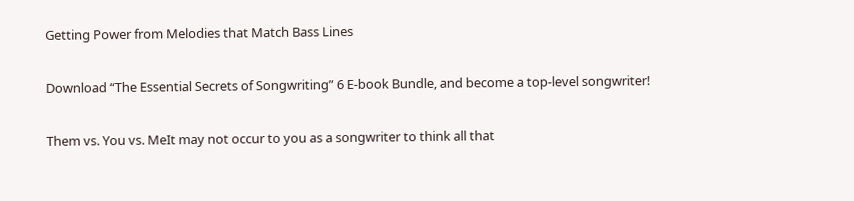Getting Power from Melodies that Match Bass Lines

Download “The Essential Secrets of Songwriting” 6 E-book Bundle, and become a top-level songwriter!

Them vs. You vs. MeIt may not occur to you as a songwriter to think all that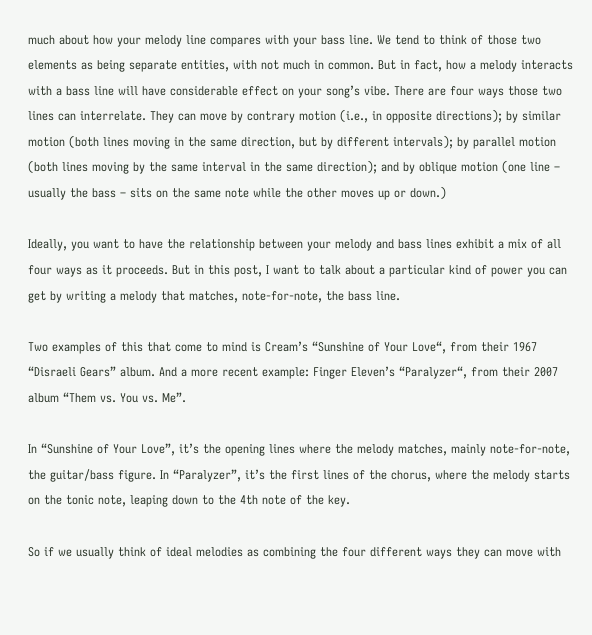much about how your melody line compares with your bass line. We tend to think of those two elements as being separate entities, with not much in common. But in fact, how a melody interacts with a bass line will have considerable effect on your song’s vibe. There are four ways those two lines can interrelate. They can move by contrary motion (i.e., in opposite directions); by similar motion (both lines moving in the same direction, but by different intervals); by parallel motion (both lines moving by the same interval in the same direction); and by oblique motion (one line – usually the bass – sits on the same note while the other moves up or down.)

Ideally, you want to have the relationship between your melody and bass lines exhibit a mix of all four ways as it proceeds. But in this post, I want to talk about a particular kind of power you can get by writing a melody that matches, note-for-note, the bass line.

Two examples of this that come to mind is Cream’s “Sunshine of Your Love“, from their 1967 “Disraeli Gears” album. And a more recent example: Finger Eleven’s “Paralyzer“, from their 2007 album “Them vs. You vs. Me”.

In “Sunshine of Your Love”, it’s the opening lines where the melody matches, mainly note-for-note, the guitar/bass figure. In “Paralyzer”, it’s the first lines of the chorus, where the melody starts on the tonic note, leaping down to the 4th note of the key.

So if we usually think of ideal melodies as combining the four different ways they can move with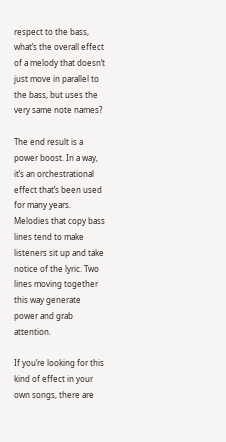respect to the bass, what’s the overall effect of a melody that doesn’t just move in parallel to the bass, but uses the very same note names?

The end result is a power boost. In a way, it’s an orchestrational effect that’s been used for many years. Melodies that copy bass lines tend to make listeners sit up and take notice of the lyric. Two lines moving together this way generate power and grab attention.

If you’re looking for this kind of effect in your own songs, there are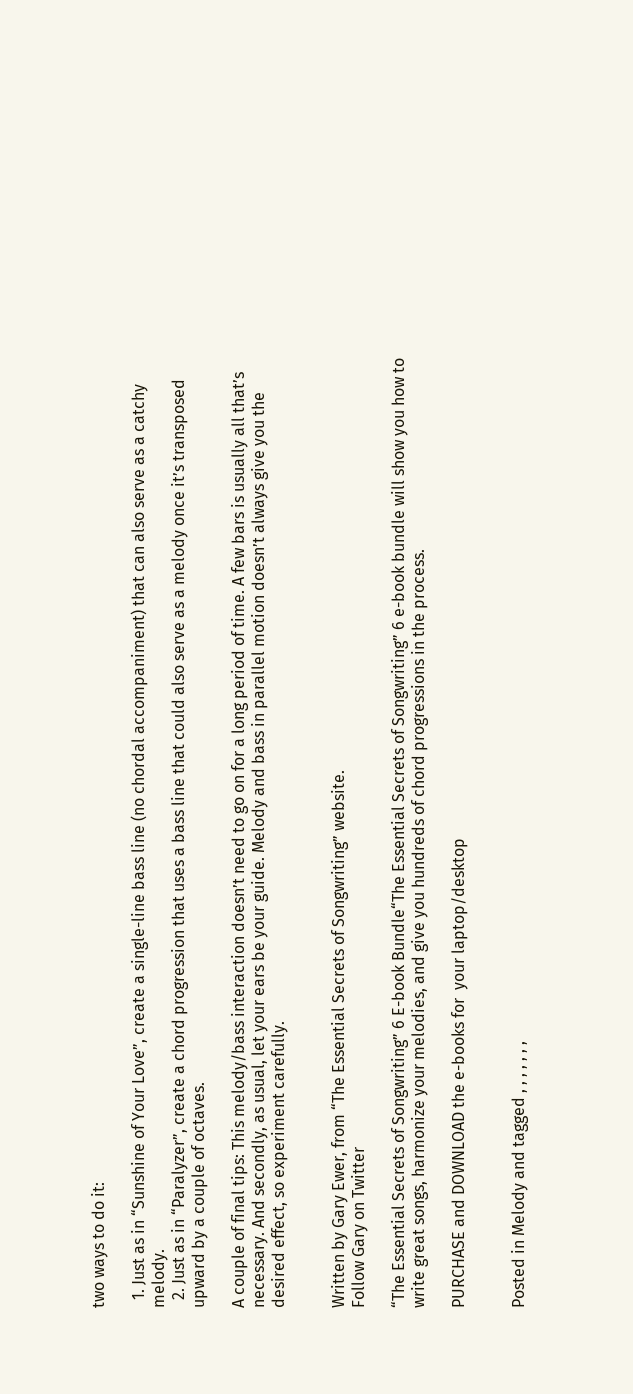two ways to do it:

  1. Just as in “Sunshine of Your Love”, create a single-line bass line (no chordal accompaniment) that can also serve as a catchy melody.
  2. Just as in “Paralyzer”, create a chord progression that uses a bass line that could also serve as a melody once it’s transposed upward by a couple of octaves.

A couple of final tips: This melody/bass interaction doesn’t need to go on for a long period of time. A few bars is usually all that’s necessary. And secondly, as usual, let your ears be your guide. Melody and bass in parallel motion doesn’t always give you the desired effect, so experiment carefully.


Written by Gary Ewer, from “The Essential Secrets of Songwriting” website.
Follow Gary on Twitter

“The Essential Secrets of Songwriting” 6 E-book Bundle“The Essential Secrets of Songwriting” 6 e-book bundle will show you how to write great songs, harmonize your melodies, and give you hundreds of chord progressions in the process.

PURCHASE and DOWNLOAD the e-books for  your laptop/desktop


Posted in Melody and tagged , , , , , , ,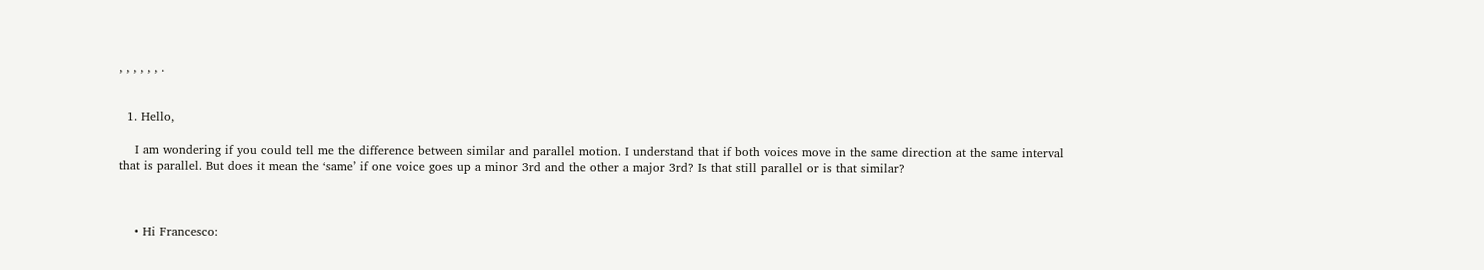, , , , , , .


  1. Hello,

    I am wondering if you could tell me the difference between similar and parallel motion. I understand that if both voices move in the same direction at the same interval that is parallel. But does it mean the ‘same’ if one voice goes up a minor 3rd and the other a major 3rd? Is that still parallel or is that similar?



    • Hi Francesco: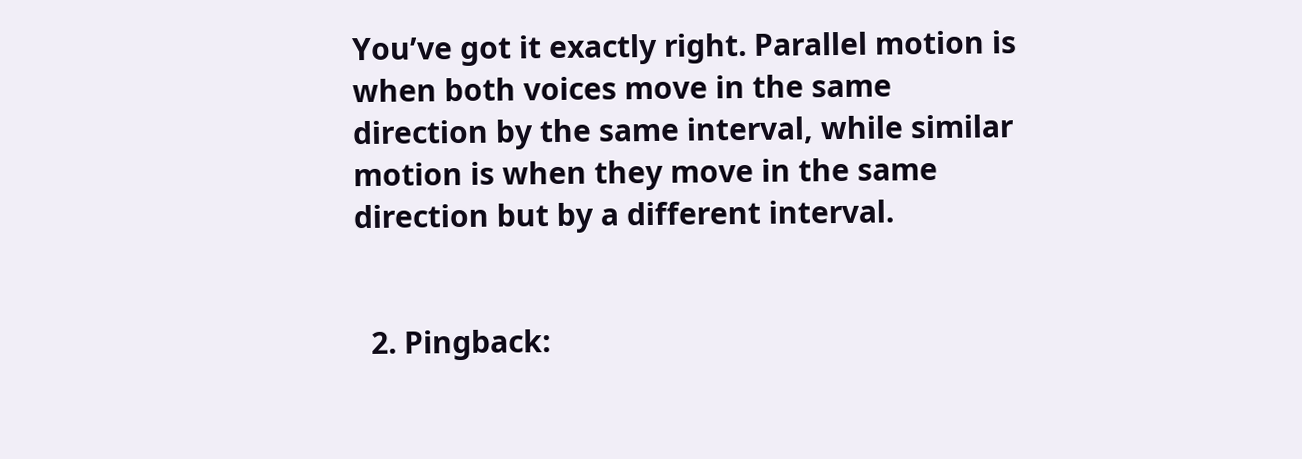You’ve got it exactly right. Parallel motion is when both voices move in the same direction by the same interval, while similar motion is when they move in the same direction but by a different interval.


  2. Pingback: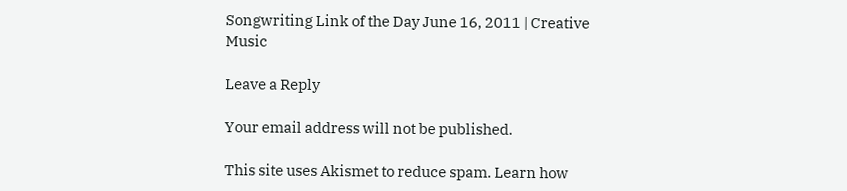Songwriting Link of the Day June 16, 2011 | Creative Music

Leave a Reply

Your email address will not be published.

This site uses Akismet to reduce spam. Learn how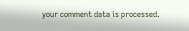your comment data is processed.